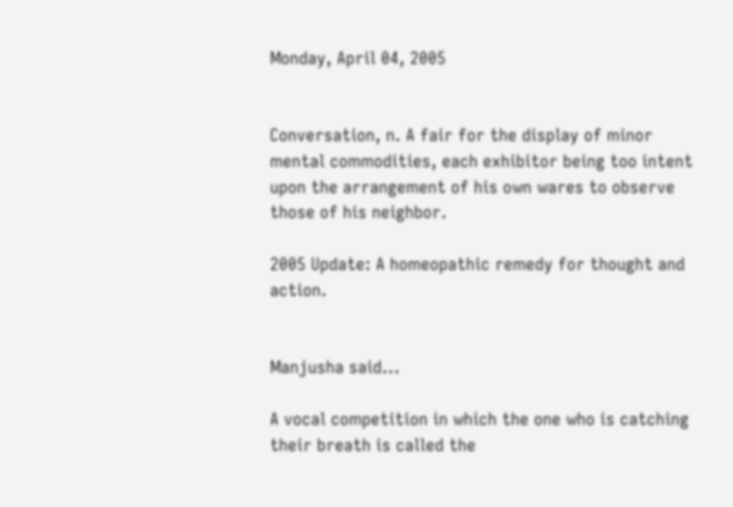Monday, April 04, 2005


Conversation, n. A fair for the display of minor mental commodities, each exhibitor being too intent upon the arrangement of his own wares to observe those of his neighbor.

2005 Update: A homeopathic remedy for thought and action.


Manjusha said...

A vocal competition in which the one who is catching their breath is called the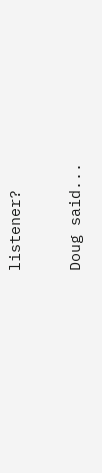listener?

Doug said...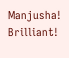Manjusha! Brilliant!